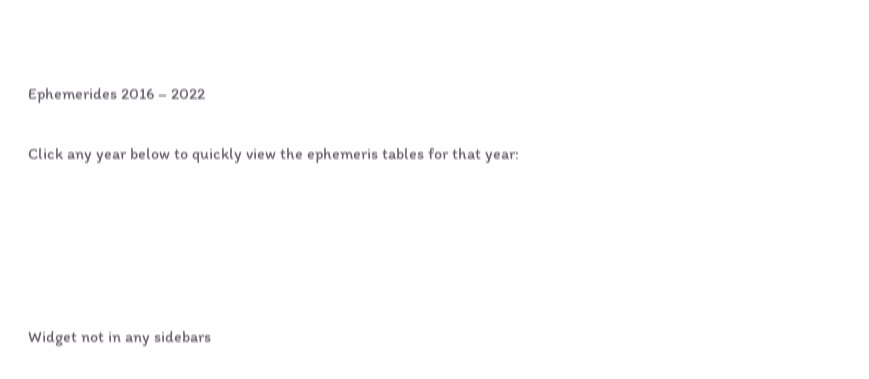Ephemerides 2016 – 2022

Click any year below to quickly view the ephemeris tables for that year:





Widget not in any sidebars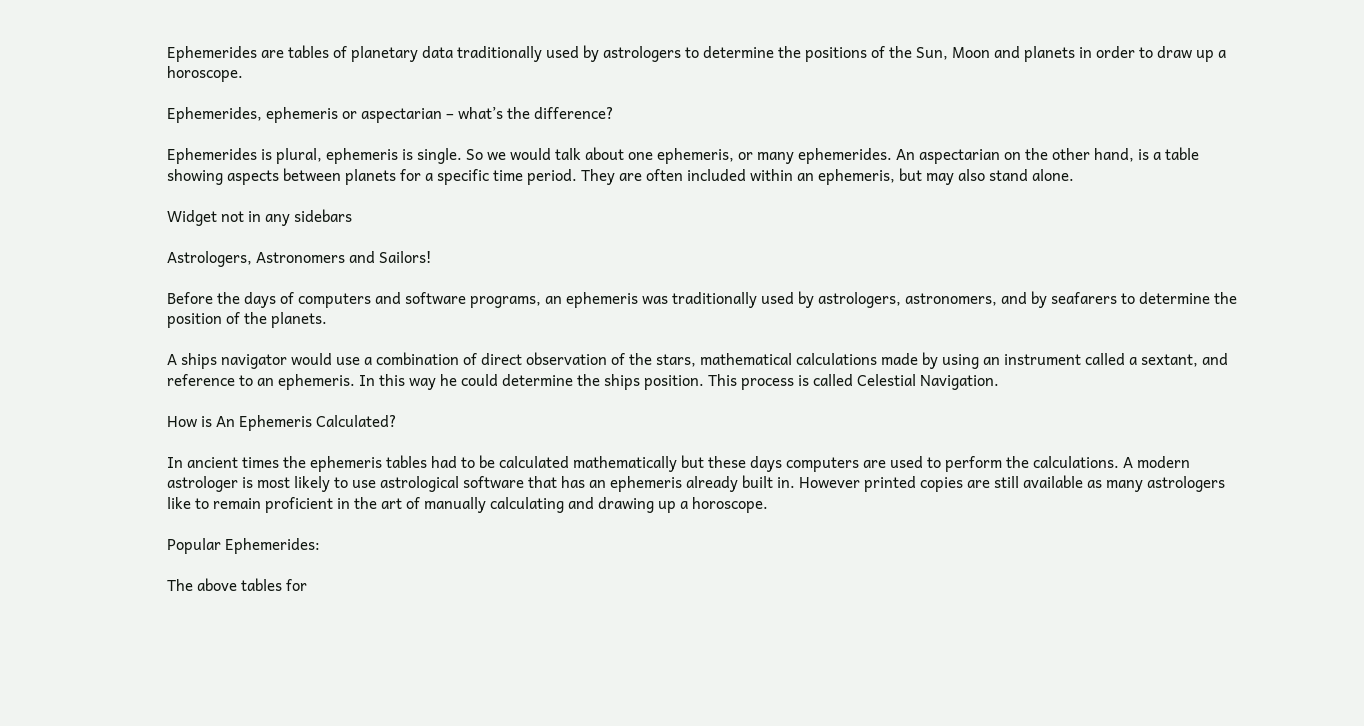Ephemerides are tables of planetary data traditionally used by astrologers to determine the positions of the Sun, Moon and planets in order to draw up a horoscope.

Ephemerides, ephemeris or aspectarian – what’s the difference?

Ephemerides is plural, ephemeris is single. So we would talk about one ephemeris, or many ephemerides. An aspectarian on the other hand, is a table showing aspects between planets for a specific time period. They are often included within an ephemeris, but may also stand alone.

Widget not in any sidebars

Astrologers, Astronomers and Sailors!

Before the days of computers and software programs, an ephemeris was traditionally used by astrologers, astronomers, and by seafarers to determine the position of the planets.

A ships navigator would use a combination of direct observation of the stars, mathematical calculations made by using an instrument called a sextant, and reference to an ephemeris. In this way he could determine the ships position. This process is called Celestial Navigation.

How is An Ephemeris Calculated?

In ancient times the ephemeris tables had to be calculated mathematically but these days computers are used to perform the calculations. A modern astrologer is most likely to use astrological software that has an ephemeris already built in. However printed copies are still available as many astrologers like to remain proficient in the art of manually calculating and drawing up a horoscope.

Popular Ephemerides:

The above tables for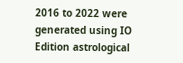2016 to 2022 were generated using IO Edition astrological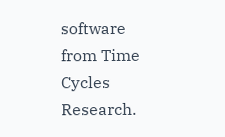software from Time Cycles Research.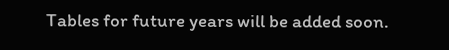Tables for future years will be added soon.